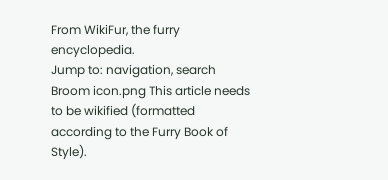From WikiFur, the furry encyclopedia.
Jump to: navigation, search
Broom icon.png This article needs to be wikified (formatted according to the Furry Book of Style).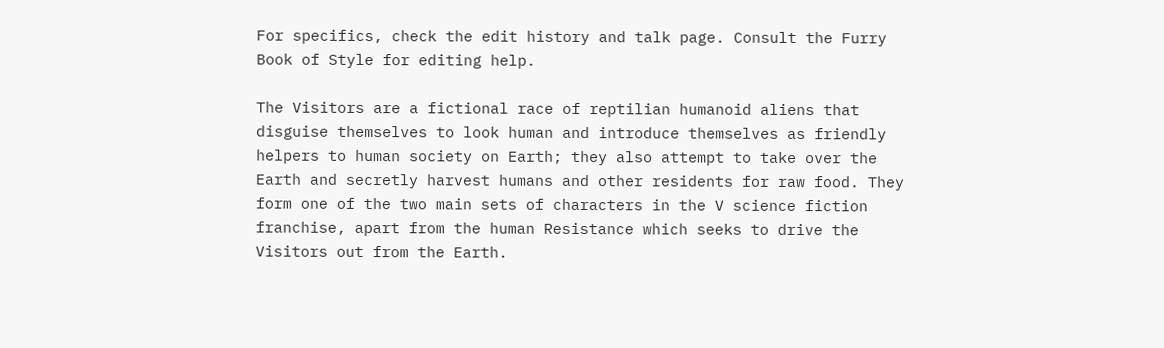For specifics, check the edit history and talk page. Consult the Furry Book of Style for editing help.

The Visitors are a fictional race of reptilian humanoid aliens that disguise themselves to look human and introduce themselves as friendly helpers to human society on Earth; they also attempt to take over the Earth and secretly harvest humans and other residents for raw food. They form one of the two main sets of characters in the V science fiction franchise, apart from the human Resistance which seeks to drive the Visitors out from the Earth.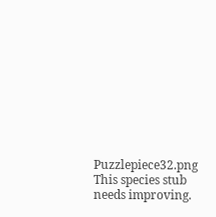Puzzlepiece32.png This species stub needs improving.